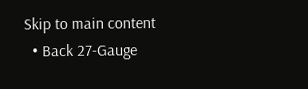Skip to main content
  • Back 27-Gauge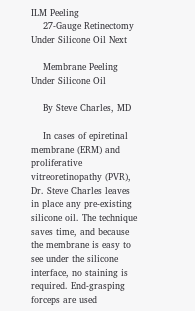ILM Peeling
    27-Gauge Retinectomy Under Silicone Oil Next

    Membrane Peeling Under Silicone Oil

    By Steve Charles, MD

    In cases of epiretinal membrane (ERM) and proliferative vitreoretinopathy (PVR), Dr. Steve Charles leaves in place any pre-existing silicone oil. The technique saves time, and because the membrane is easy to see under the silicone interface, no staining is required. End-grasping forceps are used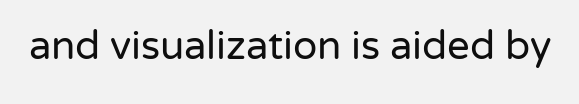and visualization is aided by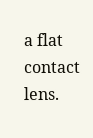a flat contact lens.